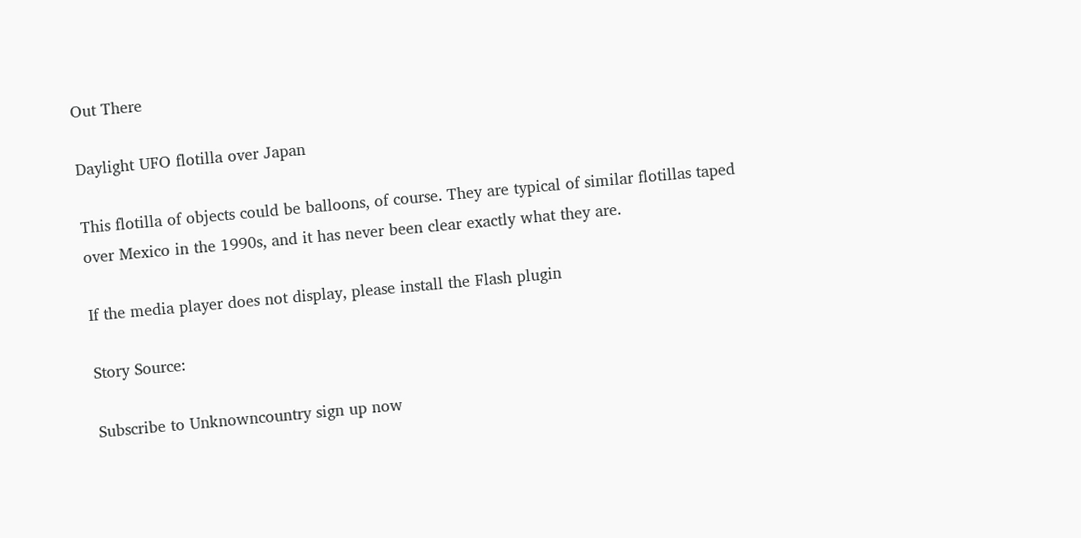Out There

Daylight UFO flotilla over Japan

This flotilla of objects could be balloons, of course. They are typical of similar flotillas taped over Mexico in the 1990s, and it has never been clear exactly what they are.

If the media player does not display, please install the Flash plugin

Story Source:

Subscribe to Unknowncountry sign up now